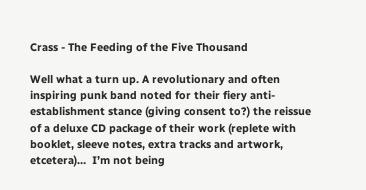Crass - The Feeding of the Five Thousand

Well what a turn up. A revolutionary and often inspiring punk band noted for their fiery anti-establishment stance (giving consent to?) the reissue of a deluxe CD package of their work (replete with booklet, sleeve notes, extra tracks and artwork, etcetera)…  I’m not being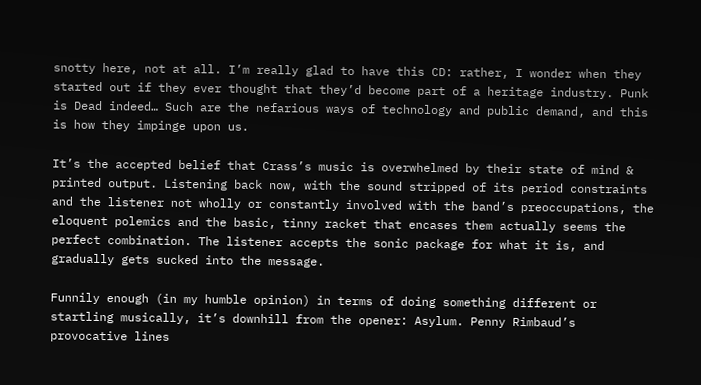snotty here, not at all. I’m really glad to have this CD: rather, I wonder when they started out if they ever thought that they’d become part of a heritage industry. Punk is Dead indeed… Such are the nefarious ways of technology and public demand, and this is how they impinge upon us.

It’s the accepted belief that Crass’s music is overwhelmed by their state of mind & printed output. Listening back now, with the sound stripped of its period constraints and the listener not wholly or constantly involved with the band’s preoccupations, the eloquent polemics and the basic, tinny racket that encases them actually seems the perfect combination. The listener accepts the sonic package for what it is, and gradually gets sucked into the message.

Funnily enough (in my humble opinion) in terms of doing something different or startling musically, it’s downhill from the opener: Asylum. Penny Rimbaud’s provocative lines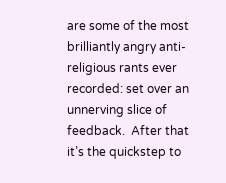are some of the most brilliantly angry anti-religious rants ever recorded: set over an unnerving slice of feedback.  After that it’s the quickstep to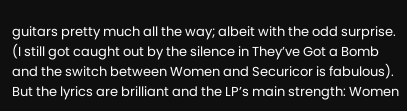guitars pretty much all the way; albeit with the odd surprise. (I still got caught out by the silence in They’ve Got a Bomb and the switch between Women and Securicor is fabulous). But the lyrics are brilliant and the LP’s main strength: Women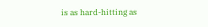is as hard-hitting as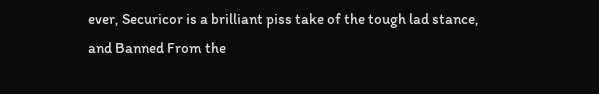ever, Securicor is a brilliant piss take of the tough lad stance, and Banned From the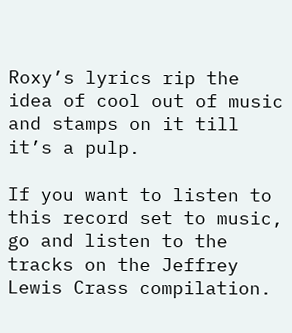Roxy’s lyrics rip the idea of cool out of music and stamps on it till it’s a pulp.

If you want to listen to this record set to music, go and listen to the tracks on the Jeffrey Lewis Crass compilation.